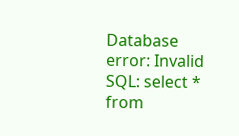Database error: Invalid SQL: select * from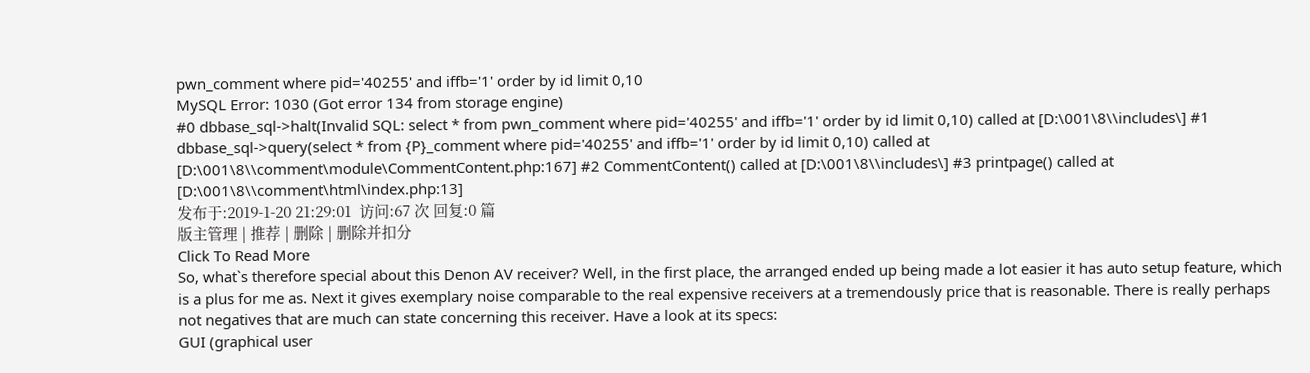pwn_comment where pid='40255' and iffb='1' order by id limit 0,10
MySQL Error: 1030 (Got error 134 from storage engine)
#0 dbbase_sql->halt(Invalid SQL: select * from pwn_comment where pid='40255' and iffb='1' order by id limit 0,10) called at [D:\001\8\\includes\] #1 dbbase_sql->query(select * from {P}_comment where pid='40255' and iffb='1' order by id limit 0,10) called at [D:\001\8\\comment\module\CommentContent.php:167] #2 CommentContent() called at [D:\001\8\\includes\] #3 printpage() called at [D:\001\8\\comment\html\index.php:13]
发布于:2019-1-20 21:29:01  访问:67 次 回复:0 篇
版主管理 | 推荐 | 删除 | 删除并扣分
Click To Read More
So, what`s therefore special about this Denon AV receiver? Well, in the first place, the arranged ended up being made a lot easier it has auto setup feature, which is a plus for me as. Next it gives exemplary noise comparable to the real expensive receivers at a tremendously price that is reasonable. There is really perhaps not negatives that are much can state concerning this receiver. Have a look at its specs:
GUI (graphical user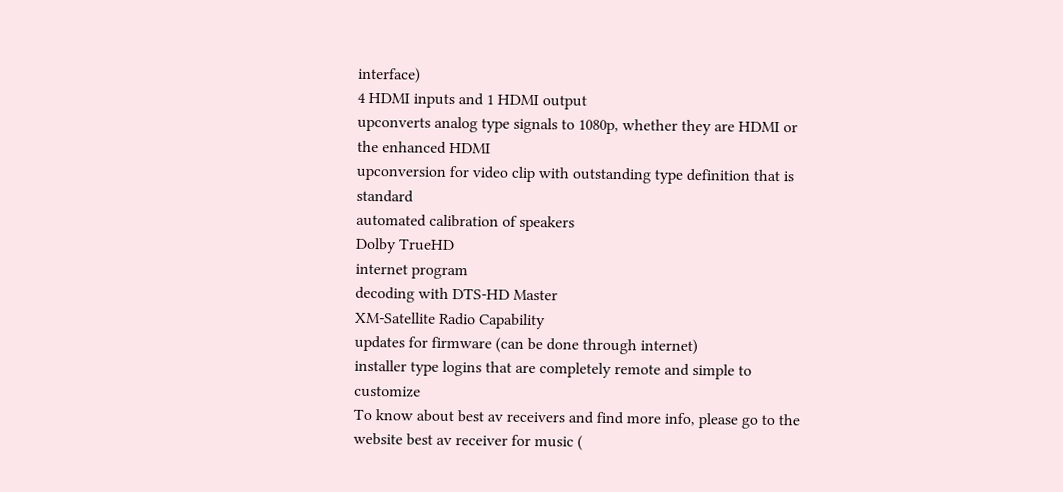interface)
4 HDMI inputs and 1 HDMI output
upconverts analog type signals to 1080p, whether they are HDMI or the enhanced HDMI
upconversion for video clip with outstanding type definition that is standard
automated calibration of speakers
Dolby TrueHD
internet program
decoding with DTS-HD Master
XM-Satellite Radio Capability
updates for firmware (can be done through internet)
installer type logins that are completely remote and simple to customize
To know about best av receivers and find more info, please go to the website best av receiver for music (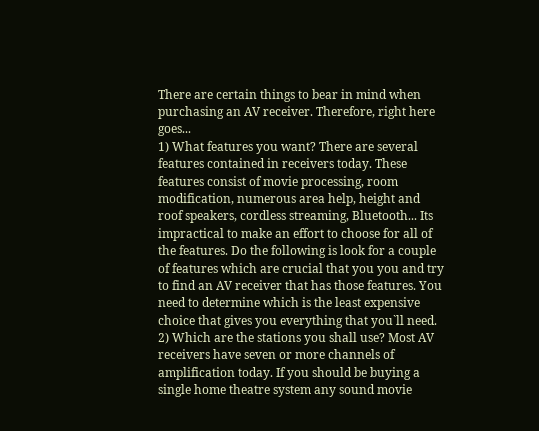There are certain things to bear in mind when purchasing an AV receiver. Therefore, right here goes...
1) What features you want? There are several features contained in receivers today. These features consist of movie processing, room modification, numerous area help, height and roof speakers, cordless streaming, Bluetooth... Its impractical to make an effort to choose for all of the features. Do the following is look for a couple of features which are crucial that you you and try to find an AV receiver that has those features. You need to determine which is the least expensive choice that gives you everything that you`ll need.
2) Which are the stations you shall use? Most AV receivers have seven or more channels of amplification today. If you should be buying a single home theatre system any sound movie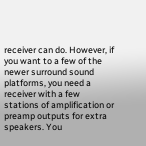receiver can do. However, if you want to a few of the newer surround sound platforms, you need a receiver with a few stations of amplification or preamp outputs for extra speakers. You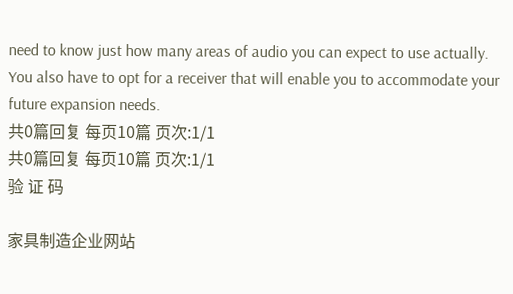need to know just how many areas of audio you can expect to use actually. You also have to opt for a receiver that will enable you to accommodate your future expansion needs.
共0篇回复 每页10篇 页次:1/1
共0篇回复 每页10篇 页次:1/1
验 证 码

家具制造企业网站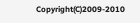Copyright(C)2009-2010